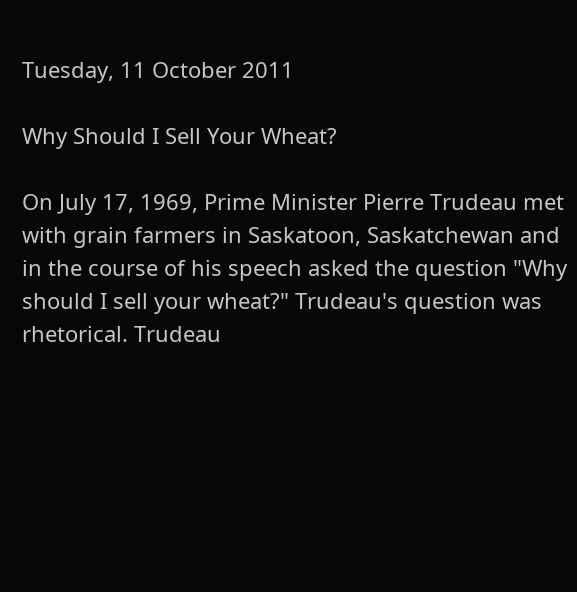Tuesday, 11 October 2011

Why Should I Sell Your Wheat?

On July 17, 1969, Prime Minister Pierre Trudeau met with grain farmers in Saskatoon, Saskatchewan and in the course of his speech asked the question "Why should I sell your wheat?" Trudeau's question was rhetorical. Trudeau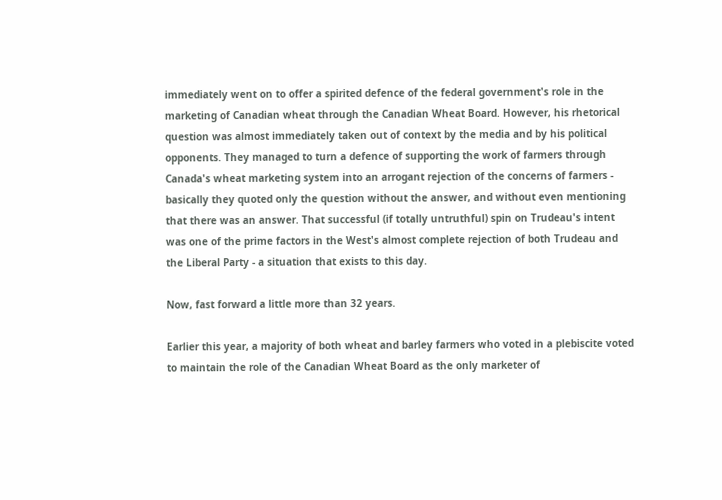immediately went on to offer a spirited defence of the federal government's role in the marketing of Canadian wheat through the Canadian Wheat Board. However, his rhetorical question was almost immediately taken out of context by the media and by his political opponents. They managed to turn a defence of supporting the work of farmers through Canada's wheat marketing system into an arrogant rejection of the concerns of farmers - basically they quoted only the question without the answer, and without even mentioning that there was an answer. That successful (if totally untruthful) spin on Trudeau's intent was one of the prime factors in the West's almost complete rejection of both Trudeau and the Liberal Party - a situation that exists to this day.

Now, fast forward a little more than 32 years.

Earlier this year, a majority of both wheat and barley farmers who voted in a plebiscite voted  to maintain the role of the Canadian Wheat Board as the only marketer of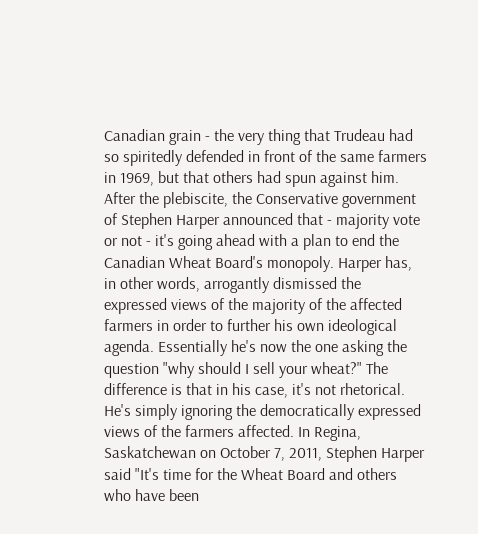Canadian grain - the very thing that Trudeau had so spiritedly defended in front of the same farmers in 1969, but that others had spun against him. After the plebiscite, the Conservative government of Stephen Harper announced that - majority vote or not - it's going ahead with a plan to end the Canadian Wheat Board's monopoly. Harper has, in other words, arrogantly dismissed the expressed views of the majority of the affected farmers in order to further his own ideological agenda. Essentially he's now the one asking the question "why should I sell your wheat?" The difference is that in his case, it's not rhetorical. He's simply ignoring the democratically expressed views of the farmers affected. In Regina, Saskatchewan on October 7, 2011, Stephen Harper said "It's time for the Wheat Board and others who have been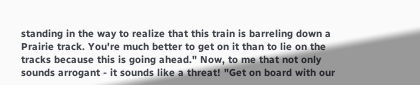standing in the way to realize that this train is barreling down a Prairie track. You're much better to get on it than to lie on the tracks because this is going ahead." Now, to me that not only sounds arrogant - it sounds like a threat! "Get on board with our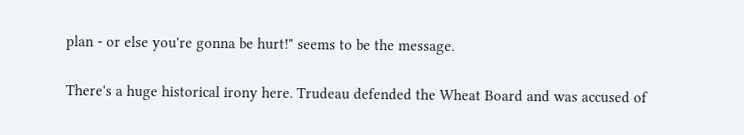plan - or else you're gonna be hurt!" seems to be the message.

There's a huge historical irony here. Trudeau defended the Wheat Board and was accused of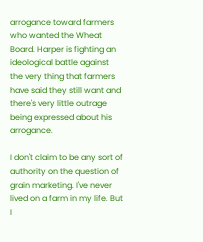arrogance toward farmers who wanted the Wheat Board. Harper is fighting an ideological battle against the very thing that farmers have said they still want and there's very little outrage being expressed about his arrogance.

I don't claim to be any sort of authority on the question of grain marketing. I've never lived on a farm in my life. But I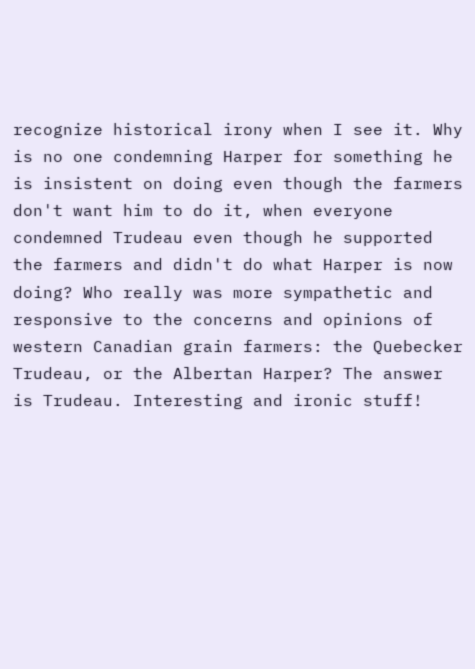recognize historical irony when I see it. Why is no one condemning Harper for something he is insistent on doing even though the farmers don't want him to do it, when everyone condemned Trudeau even though he supported the farmers and didn't do what Harper is now doing? Who really was more sympathetic and responsive to the concerns and opinions of western Canadian grain farmers: the Quebecker Trudeau, or the Albertan Harper? The answer is Trudeau. Interesting and ironic stuff!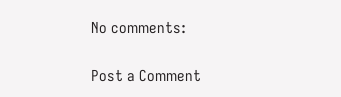No comments:

Post a Comment